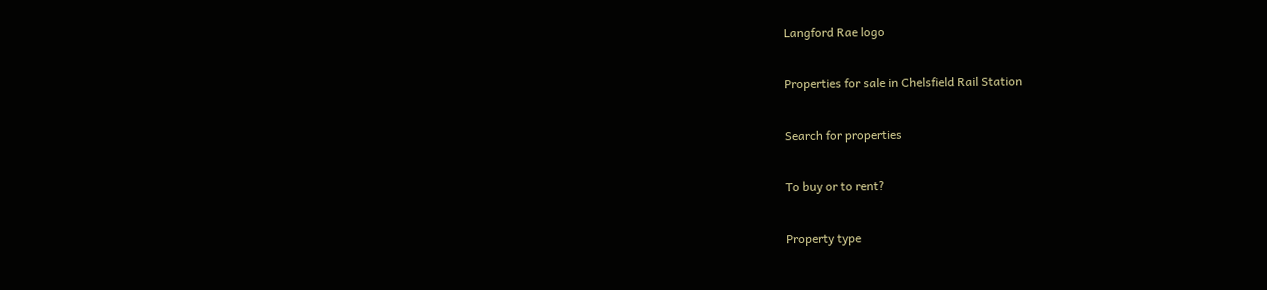Langford Rae logo

Properties for sale in Chelsfield Rail Station

Search for properties

To buy or to rent?

Property type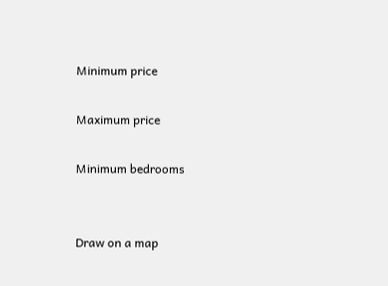Minimum price

Maximum price

Minimum bedrooms


Draw on a map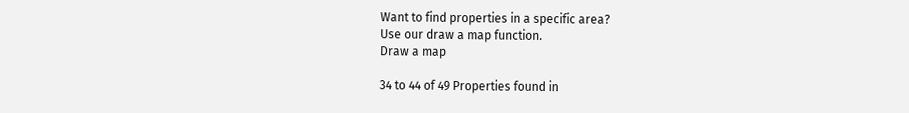Want to find properties in a specific area?
Use our draw a map function.
Draw a map

34 to 44 of 49 Properties found in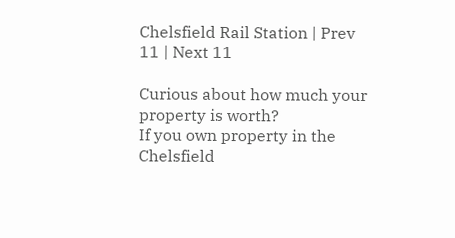Chelsfield Rail Station | Prev 11 | Next 11

Curious about how much your property is worth?
If you own property in the Chelsfield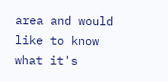area and would like to know what it's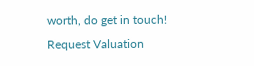worth, do get in touch! Request Valuation